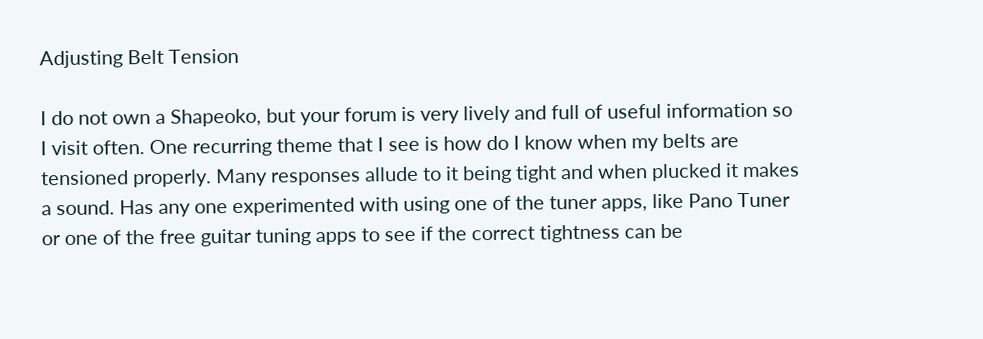Adjusting Belt Tension

I do not own a Shapeoko, but your forum is very lively and full of useful information so I visit often. One recurring theme that I see is how do I know when my belts are tensioned properly. Many responses allude to it being tight and when plucked it makes a sound. Has any one experimented with using one of the tuner apps, like Pano Tuner or one of the free guitar tuning apps to see if the correct tightness can be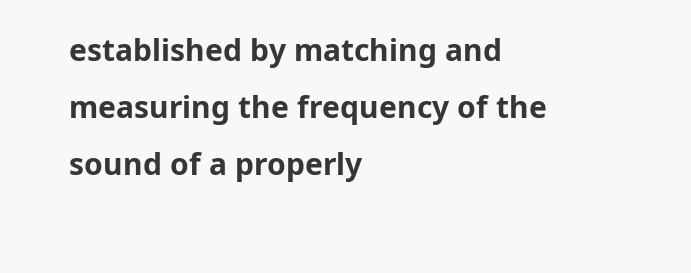established by matching and measuring the frequency of the sound of a properly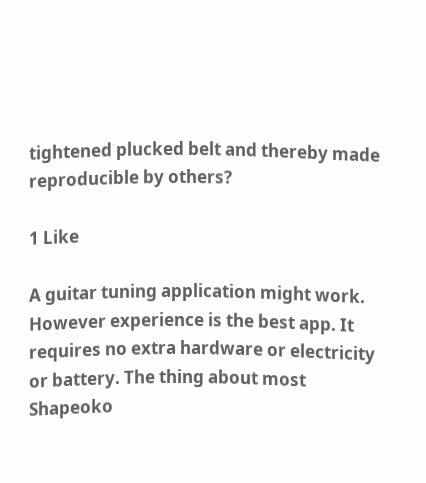tightened plucked belt and thereby made reproducible by others?

1 Like

A guitar tuning application might work. However experience is the best app. It requires no extra hardware or electricity or battery. The thing about most Shapeoko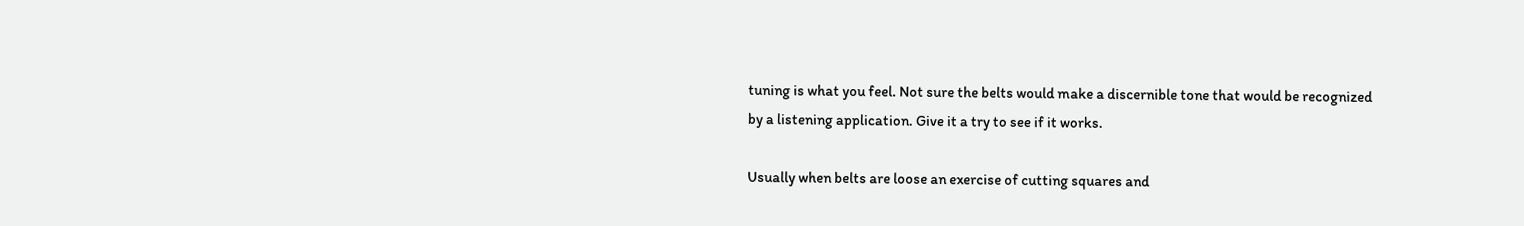tuning is what you feel. Not sure the belts would make a discernible tone that would be recognized by a listening application. Give it a try to see if it works.

Usually when belts are loose an exercise of cutting squares and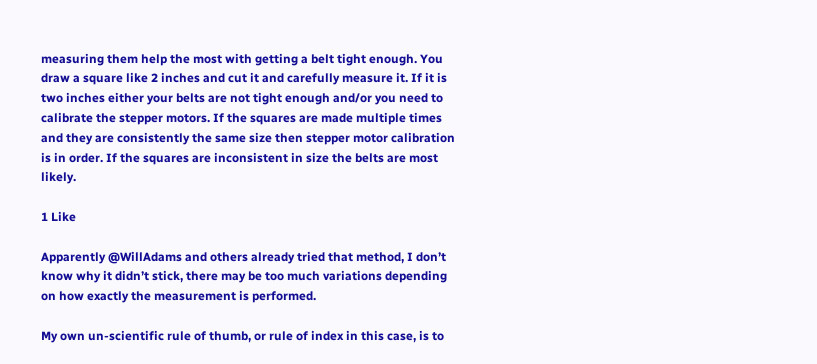measuring them help the most with getting a belt tight enough. You draw a square like 2 inches and cut it and carefully measure it. If it is two inches either your belts are not tight enough and/or you need to calibrate the stepper motors. If the squares are made multiple times and they are consistently the same size then stepper motor calibration is in order. If the squares are inconsistent in size the belts are most likely.

1 Like

Apparently @WillAdams and others already tried that method, I don’t know why it didn’t stick, there may be too much variations depending on how exactly the measurement is performed.

My own un-scientific rule of thumb, or rule of index in this case, is to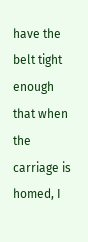have the belt tight enough that when the carriage is homed, I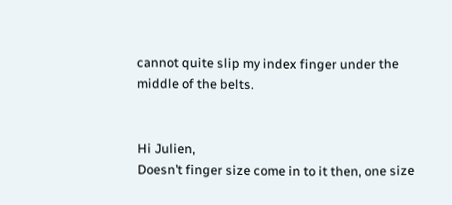cannot quite slip my index finger under the middle of the belts.


Hi Julien,
Doesn’t finger size come in to it then, one size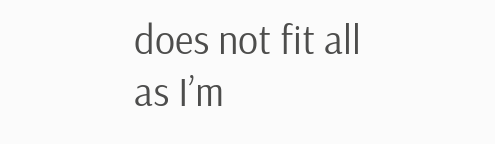does not fit all as I’m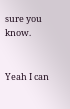sure you know.


Yeah I can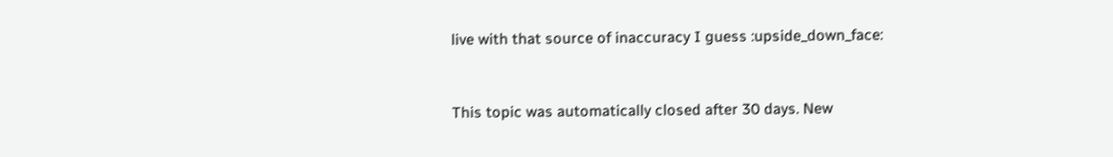live with that source of inaccuracy I guess :upside_down_face:


This topic was automatically closed after 30 days. New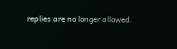replies are no longer allowed.